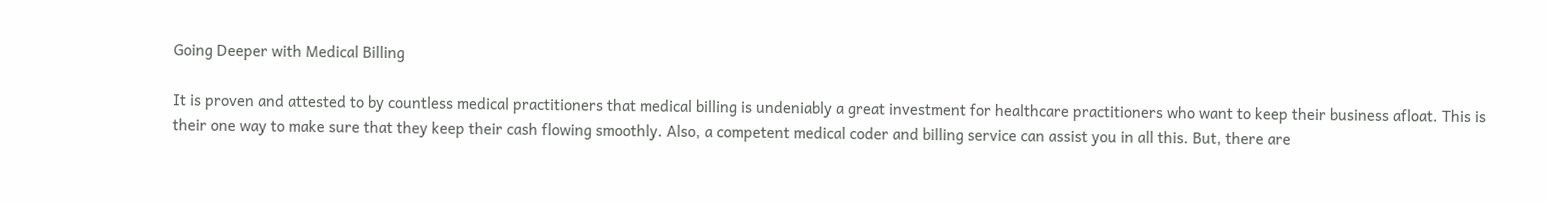Going Deeper with Medical Billing

It is proven and attested to by countless medical practitioners that medical billing is undeniably a great investment for healthcare practitioners who want to keep their business afloat. This is their one way to make sure that they keep their cash flowing smoothly. Also, a competent medical coder and billing service can assist you in all this. But, there are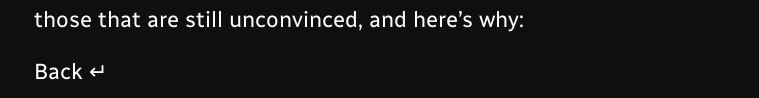those that are still unconvinced, and here’s why:

Back ↵